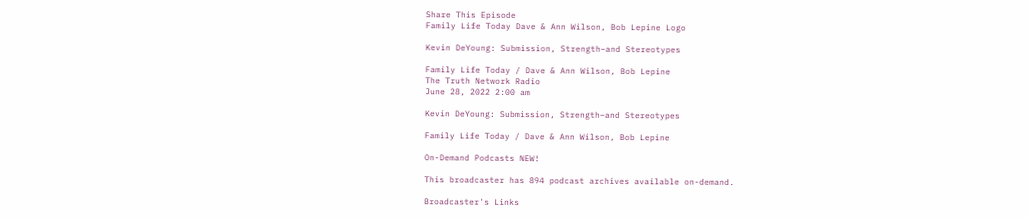Share This Episode
Family Life Today Dave & Ann Wilson, Bob Lepine Logo

Kevin DeYoung: Submission, Strength–and Stereotypes

Family Life Today / Dave & Ann Wilson, Bob Lepine
The Truth Network Radio
June 28, 2022 2:00 am

Kevin DeYoung: Submission, Strength–and Stereotypes

Family Life Today / Dave & Ann Wilson, Bob Lepine

On-Demand Podcasts NEW!

This broadcaster has 894 podcast archives available on-demand.

Broadcaster's Links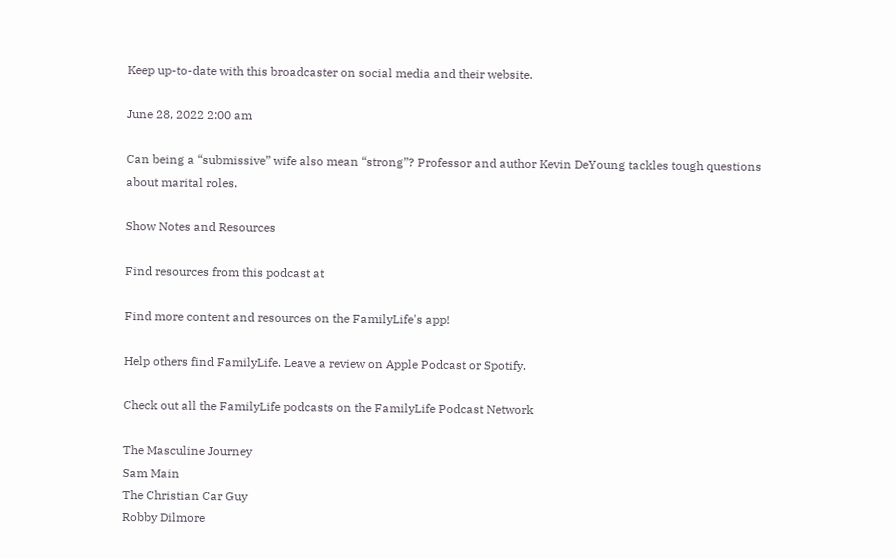Keep up-to-date with this broadcaster on social media and their website.

June 28, 2022 2:00 am

Can being a “submissive” wife also mean “strong”? Professor and author Kevin DeYoung tackles tough questions about marital roles.

Show Notes and Resources

Find resources from this podcast at

Find more content and resources on the FamilyLife's app!

Help others find FamilyLife. Leave a review on Apple Podcast or Spotify.

Check out all the FamilyLife podcasts on the FamilyLife Podcast Network

The Masculine Journey
Sam Main
The Christian Car Guy
Robby Dilmore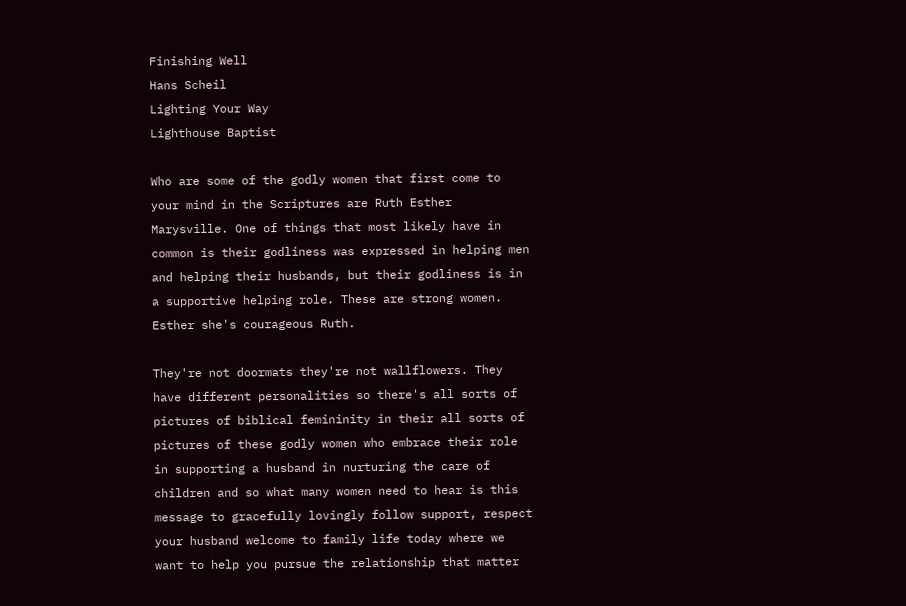Finishing Well
Hans Scheil
Lighting Your Way
Lighthouse Baptist

Who are some of the godly women that first come to your mind in the Scriptures are Ruth Esther Marysville. One of things that most likely have in common is their godliness was expressed in helping men and helping their husbands, but their godliness is in a supportive helping role. These are strong women. Esther she's courageous Ruth.

They're not doormats they're not wallflowers. They have different personalities so there's all sorts of pictures of biblical femininity in their all sorts of pictures of these godly women who embrace their role in supporting a husband in nurturing the care of children and so what many women need to hear is this message to gracefully lovingly follow support, respect your husband welcome to family life today where we want to help you pursue the relationship that matter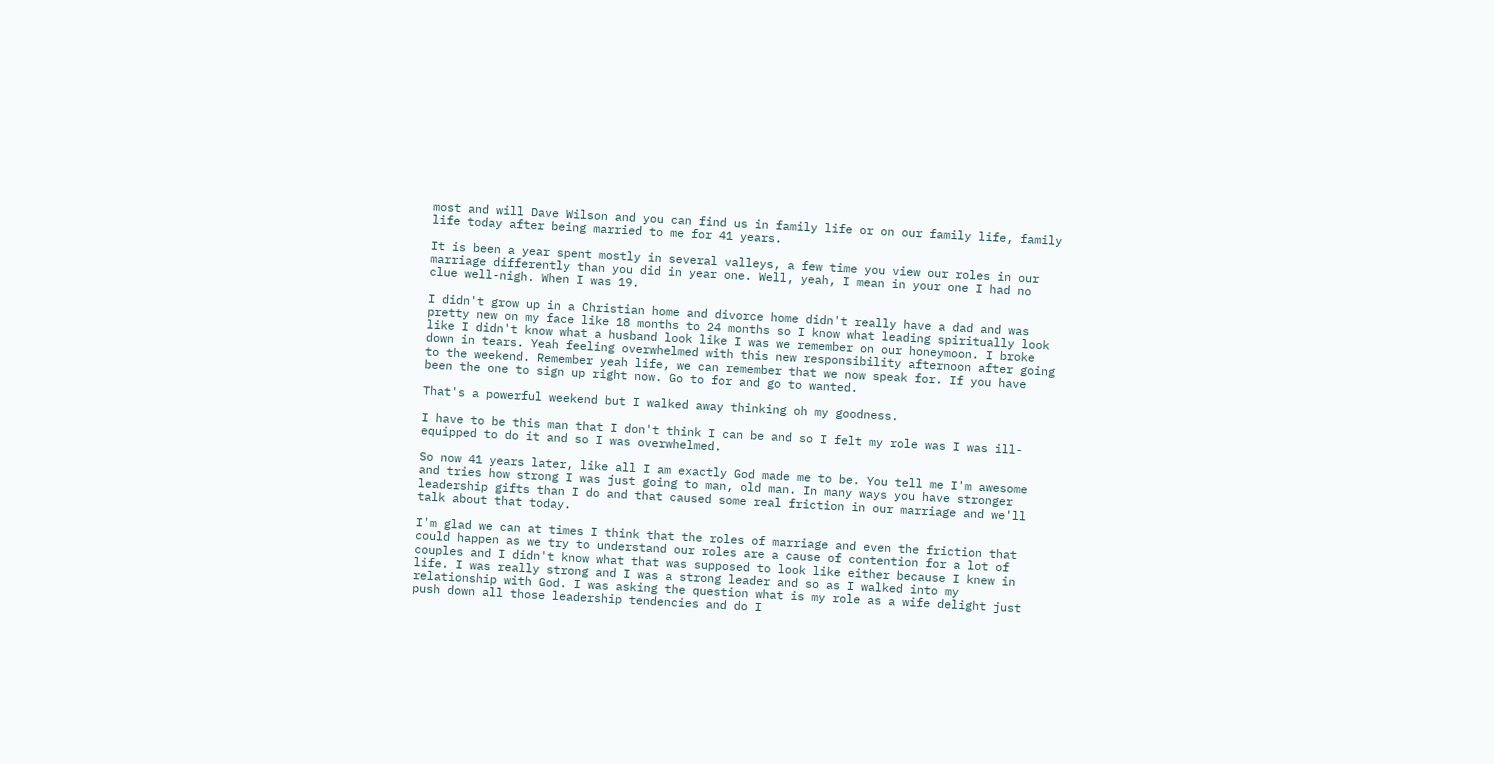most and will Dave Wilson and you can find us in family life or on our family life, family life today after being married to me for 41 years.

It is been a year spent mostly in several valleys, a few time you view our roles in our marriage differently than you did in year one. Well, yeah, I mean in your one I had no clue well-nigh. When I was 19.

I didn't grow up in a Christian home and divorce home didn't really have a dad and was pretty new on my face like 18 months to 24 months so I know what leading spiritually look like I didn't know what a husband look like I was we remember on our honeymoon. I broke down in tears. Yeah feeling overwhelmed with this new responsibility afternoon after going to the weekend. Remember yeah life, we can remember that we now speak for. If you have been the one to sign up right now. Go to for and go to wanted.

That's a powerful weekend but I walked away thinking oh my goodness.

I have to be this man that I don't think I can be and so I felt my role was I was ill-equipped to do it and so I was overwhelmed.

So now 41 years later, like all I am exactly God made me to be. You tell me I'm awesome and tries how strong I was just going to man, old man. In many ways you have stronger leadership gifts than I do and that caused some real friction in our marriage and we'll talk about that today.

I'm glad we can at times I think that the roles of marriage and even the friction that could happen as we try to understand our roles are a cause of contention for a lot of couples and I didn't know what that was supposed to look like either because I knew in life. I was really strong and I was a strong leader and so as I walked into my relationship with God. I was asking the question what is my role as a wife delight just push down all those leadership tendencies and do I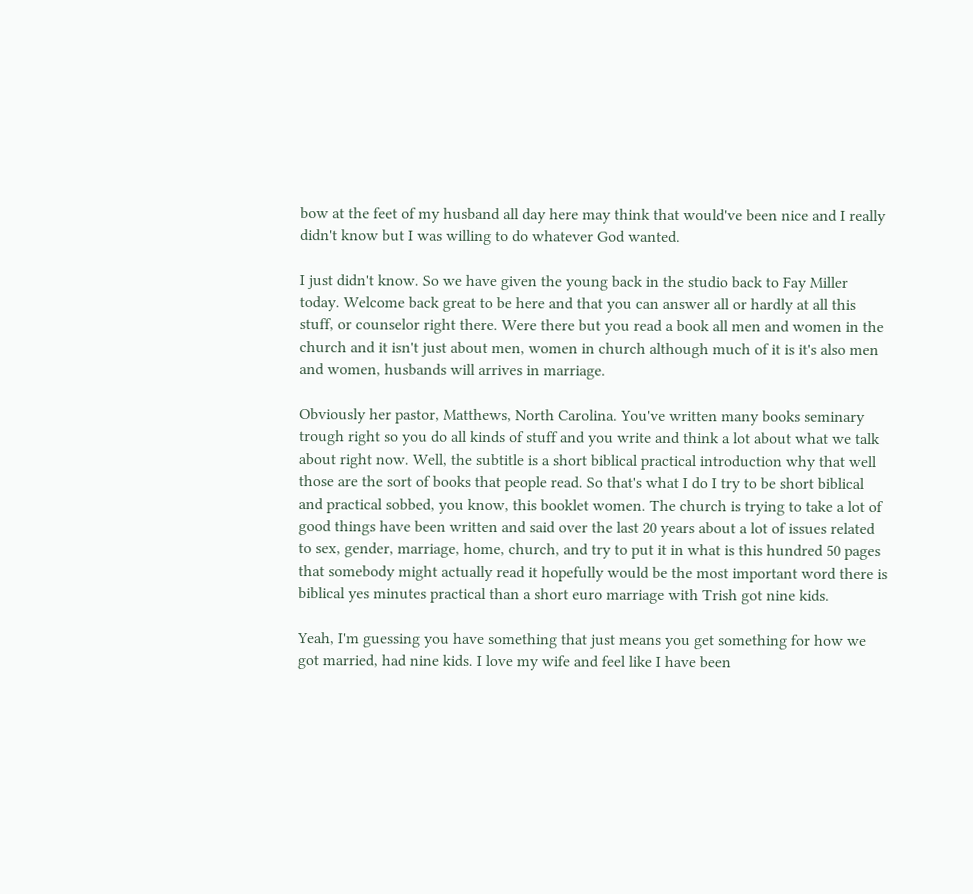bow at the feet of my husband all day here may think that would've been nice and I really didn't know but I was willing to do whatever God wanted.

I just didn't know. So we have given the young back in the studio back to Fay Miller today. Welcome back great to be here and that you can answer all or hardly at all this stuff, or counselor right there. Were there but you read a book all men and women in the church and it isn't just about men, women in church although much of it is it's also men and women, husbands will arrives in marriage.

Obviously her pastor, Matthews, North Carolina. You've written many books seminary trough right so you do all kinds of stuff and you write and think a lot about what we talk about right now. Well, the subtitle is a short biblical practical introduction why that well those are the sort of books that people read. So that's what I do I try to be short biblical and practical sobbed, you know, this booklet women. The church is trying to take a lot of good things have been written and said over the last 20 years about a lot of issues related to sex, gender, marriage, home, church, and try to put it in what is this hundred 50 pages that somebody might actually read it hopefully would be the most important word there is biblical yes minutes practical than a short euro marriage with Trish got nine kids.

Yeah, I'm guessing you have something that just means you get something for how we got married, had nine kids. I love my wife and feel like I have been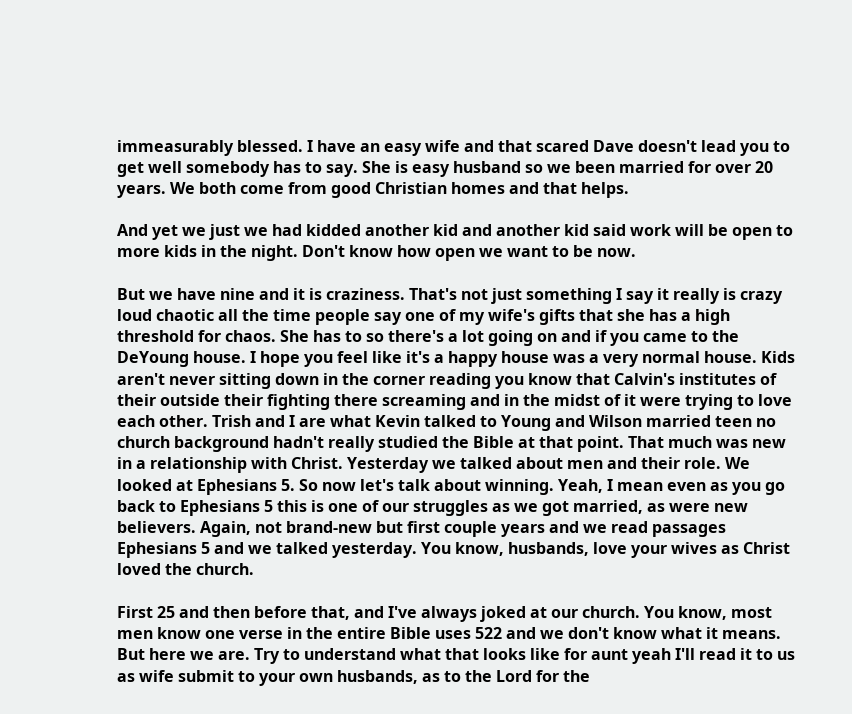immeasurably blessed. I have an easy wife and that scared Dave doesn't lead you to get well somebody has to say. She is easy husband so we been married for over 20 years. We both come from good Christian homes and that helps.

And yet we just we had kidded another kid and another kid said work will be open to more kids in the night. Don't know how open we want to be now.

But we have nine and it is craziness. That's not just something I say it really is crazy loud chaotic all the time people say one of my wife's gifts that she has a high threshold for chaos. She has to so there's a lot going on and if you came to the DeYoung house. I hope you feel like it's a happy house was a very normal house. Kids aren't never sitting down in the corner reading you know that Calvin's institutes of their outside their fighting there screaming and in the midst of it were trying to love each other. Trish and I are what Kevin talked to Young and Wilson married teen no church background hadn't really studied the Bible at that point. That much was new in a relationship with Christ. Yesterday we talked about men and their role. We looked at Ephesians 5. So now let's talk about winning. Yeah, I mean even as you go back to Ephesians 5 this is one of our struggles as we got married, as were new believers. Again, not brand-new but first couple years and we read passages Ephesians 5 and we talked yesterday. You know, husbands, love your wives as Christ loved the church.

First 25 and then before that, and I've always joked at our church. You know, most men know one verse in the entire Bible uses 522 and we don't know what it means. But here we are. Try to understand what that looks like for aunt yeah I'll read it to us as wife submit to your own husbands, as to the Lord for the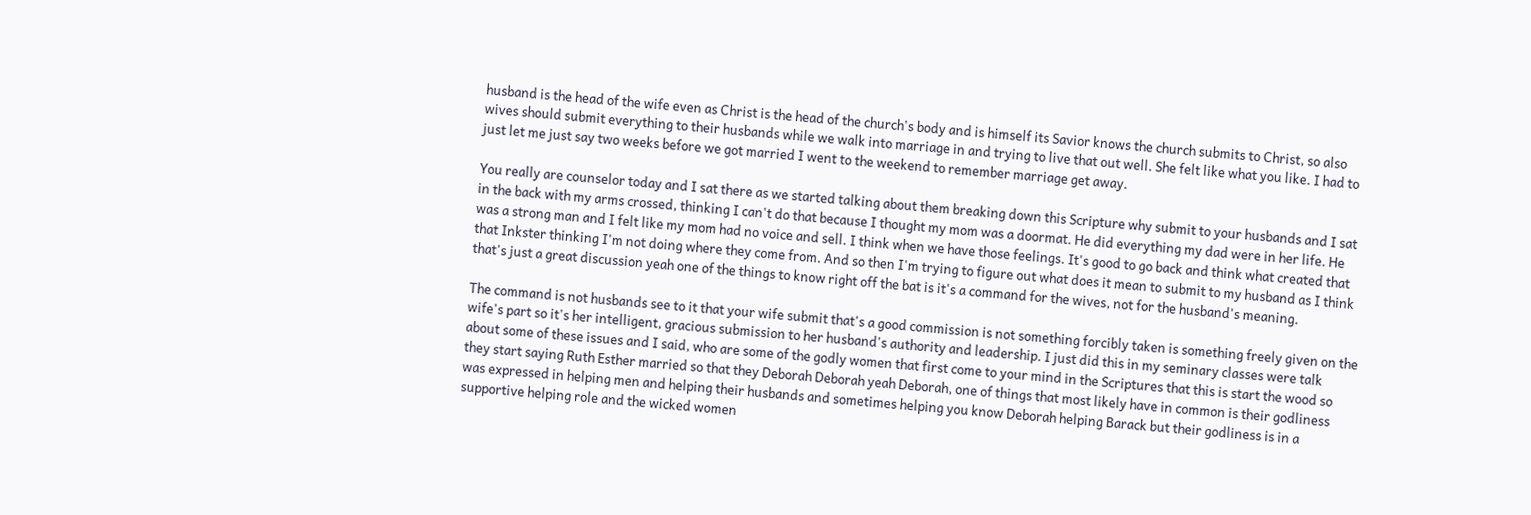husband is the head of the wife even as Christ is the head of the church's body and is himself its Savior knows the church submits to Christ, so also wives should submit everything to their husbands while we walk into marriage in and trying to live that out well. She felt like what you like. I had to just let me just say two weeks before we got married I went to the weekend to remember marriage get away.

You really are counselor today and I sat there as we started talking about them breaking down this Scripture why submit to your husbands and I sat in the back with my arms crossed, thinking I can't do that because I thought my mom was a doormat. He did everything my dad were in her life. He was a strong man and I felt like my mom had no voice and sell. I think when we have those feelings. It's good to go back and think what created that that Inkster thinking I'm not doing where they come from. And so then I'm trying to figure out what does it mean to submit to my husband as I think that's just a great discussion yeah one of the things to know right off the bat is it's a command for the wives, not for the husband's meaning.

The command is not husbands see to it that your wife submit that's a good commission is not something forcibly taken is something freely given on the wife's part so it's her intelligent, gracious submission to her husband's authority and leadership. I just did this in my seminary classes were talk about some of these issues and I said, who are some of the godly women that first come to your mind in the Scriptures that this is start the wood so they start saying Ruth Esther married so that they Deborah Deborah yeah Deborah, one of things that most likely have in common is their godliness was expressed in helping men and helping their husbands and sometimes helping you know Deborah helping Barack but their godliness is in a supportive helping role and the wicked women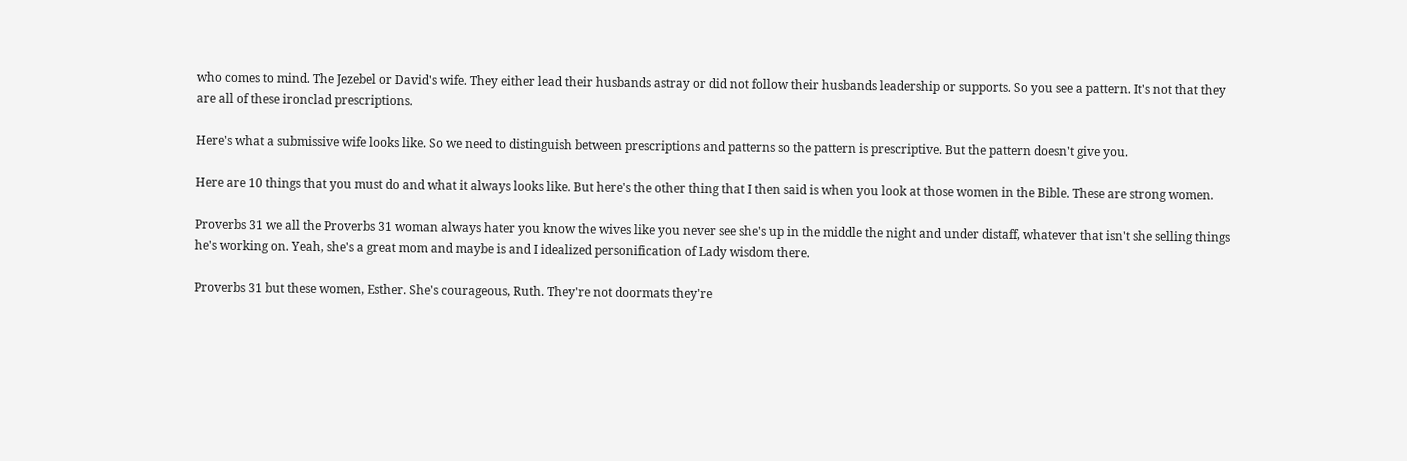who comes to mind. The Jezebel or David's wife. They either lead their husbands astray or did not follow their husbands leadership or supports. So you see a pattern. It's not that they are all of these ironclad prescriptions.

Here's what a submissive wife looks like. So we need to distinguish between prescriptions and patterns so the pattern is prescriptive. But the pattern doesn't give you.

Here are 10 things that you must do and what it always looks like. But here's the other thing that I then said is when you look at those women in the Bible. These are strong women.

Proverbs 31 we all the Proverbs 31 woman always hater you know the wives like you never see she's up in the middle the night and under distaff, whatever that isn't she selling things he's working on. Yeah, she's a great mom and maybe is and I idealized personification of Lady wisdom there.

Proverbs 31 but these women, Esther. She's courageous, Ruth. They're not doormats they're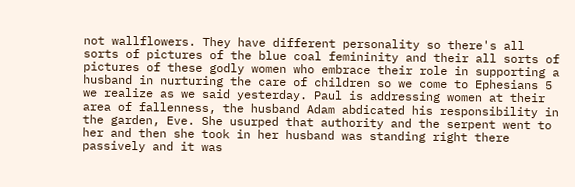not wallflowers. They have different personality so there's all sorts of pictures of the blue coal femininity and their all sorts of pictures of these godly women who embrace their role in supporting a husband in nurturing the care of children so we come to Ephesians 5 we realize as we said yesterday. Paul is addressing women at their area of fallenness, the husband Adam abdicated his responsibility in the garden, Eve. She usurped that authority and the serpent went to her and then she took in her husband was standing right there passively and it was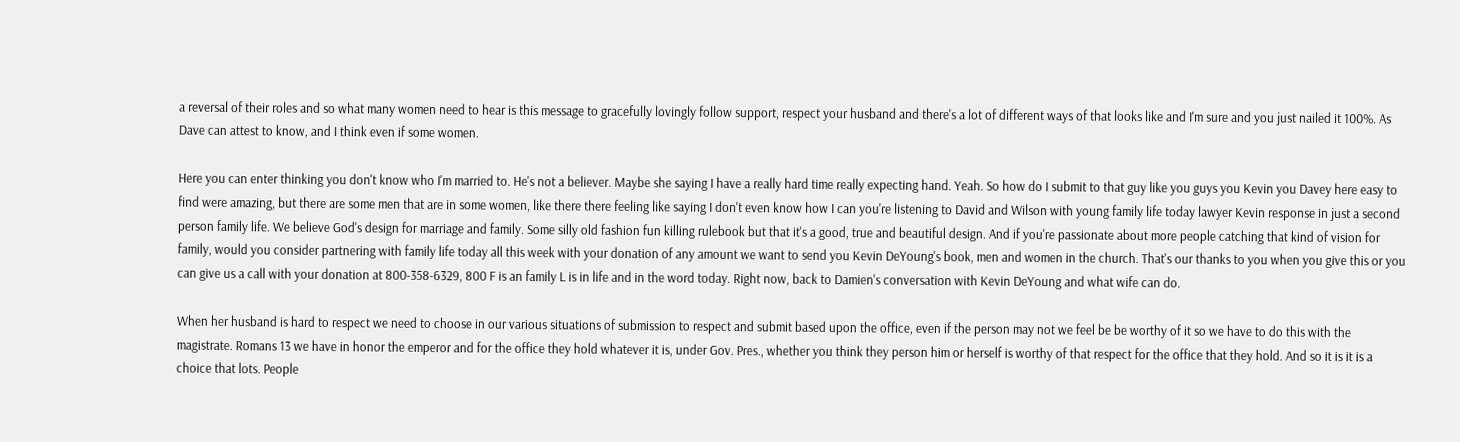a reversal of their roles and so what many women need to hear is this message to gracefully lovingly follow support, respect your husband and there's a lot of different ways of that looks like and I'm sure and you just nailed it 100%. As Dave can attest to know, and I think even if some women.

Here you can enter thinking you don't know who I'm married to. He's not a believer. Maybe she saying I have a really hard time really expecting hand. Yeah. So how do I submit to that guy like you guys you Kevin you Davey here easy to find were amazing, but there are some men that are in some women, like there there feeling like saying I don't even know how I can you're listening to David and Wilson with young family life today lawyer Kevin response in just a second person family life. We believe God's design for marriage and family. Some silly old fashion fun killing rulebook but that it's a good, true and beautiful design. And if you're passionate about more people catching that kind of vision for family, would you consider partnering with family life today all this week with your donation of any amount we want to send you Kevin DeYoung's book, men and women in the church. That's our thanks to you when you give this or you can give us a call with your donation at 800-358-6329, 800 F is an family L is in life and in the word today. Right now, back to Damien's conversation with Kevin DeYoung and what wife can do.

When her husband is hard to respect we need to choose in our various situations of submission to respect and submit based upon the office, even if the person may not we feel be be worthy of it so we have to do this with the magistrate. Romans 13 we have in honor the emperor and for the office they hold whatever it is, under Gov. Pres., whether you think they person him or herself is worthy of that respect for the office that they hold. And so it is it is a choice that lots. People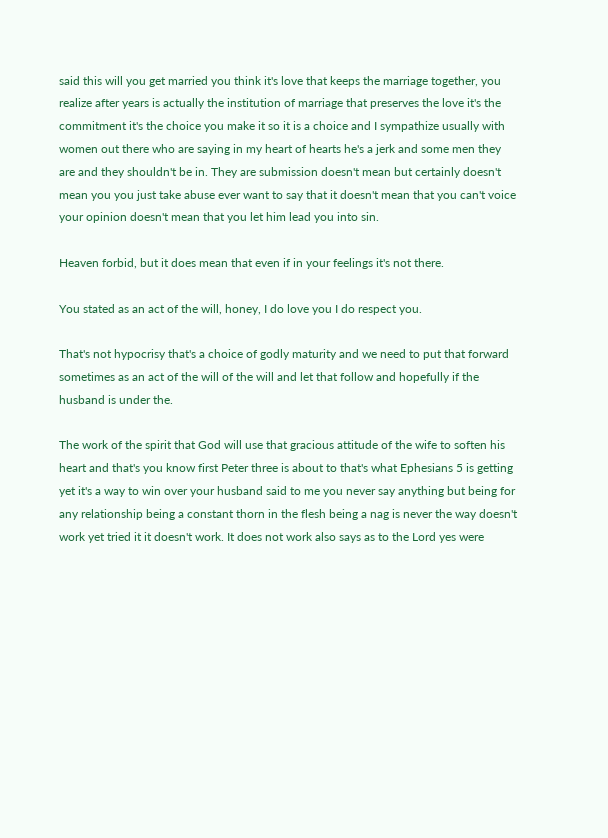said this will you get married you think it's love that keeps the marriage together, you realize after years is actually the institution of marriage that preserves the love it's the commitment it's the choice you make it so it is a choice and I sympathize usually with women out there who are saying in my heart of hearts he's a jerk and some men they are and they shouldn't be in. They are submission doesn't mean but certainly doesn't mean you you just take abuse ever want to say that it doesn't mean that you can't voice your opinion doesn't mean that you let him lead you into sin.

Heaven forbid, but it does mean that even if in your feelings it's not there.

You stated as an act of the will, honey, I do love you I do respect you.

That's not hypocrisy that's a choice of godly maturity and we need to put that forward sometimes as an act of the will of the will and let that follow and hopefully if the husband is under the.

The work of the spirit that God will use that gracious attitude of the wife to soften his heart and that's you know first Peter three is about to that's what Ephesians 5 is getting yet it's a way to win over your husband said to me you never say anything but being for any relationship being a constant thorn in the flesh being a nag is never the way doesn't work yet tried it it doesn't work. It does not work also says as to the Lord yes were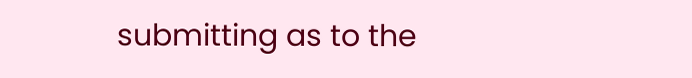submitting as to the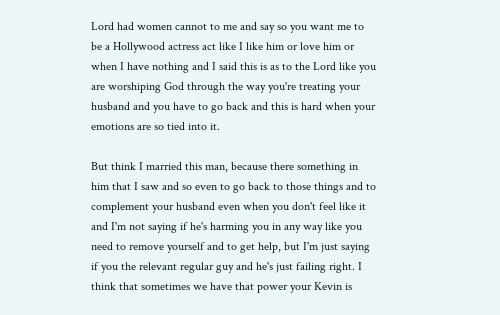Lord had women cannot to me and say so you want me to be a Hollywood actress act like I like him or love him or when I have nothing and I said this is as to the Lord like you are worshiping God through the way you're treating your husband and you have to go back and this is hard when your emotions are so tied into it.

But think I married this man, because there something in him that I saw and so even to go back to those things and to complement your husband even when you don't feel like it and I'm not saying if he's harming you in any way like you need to remove yourself and to get help, but I'm just saying if you the relevant regular guy and he's just failing right. I think that sometimes we have that power your Kevin is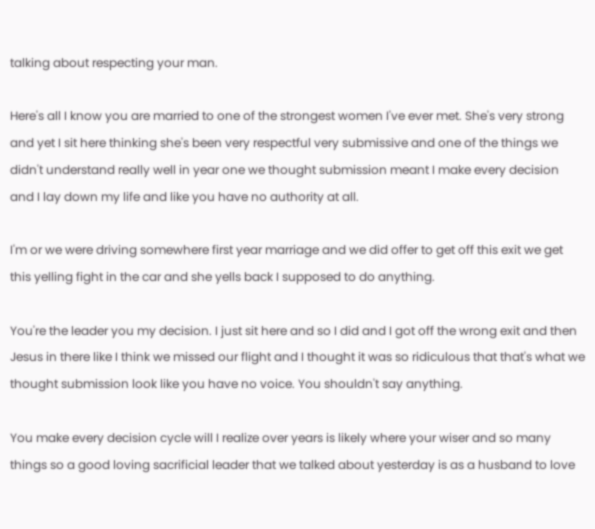talking about respecting your man.

Here's all I know you are married to one of the strongest women I've ever met. She's very strong and yet I sit here thinking she's been very respectful very submissive and one of the things we didn't understand really well in year one we thought submission meant I make every decision and I lay down my life and like you have no authority at all.

I'm or we were driving somewhere first year marriage and we did offer to get off this exit we get this yelling fight in the car and she yells back I supposed to do anything.

You're the leader you my decision. I just sit here and so I did and I got off the wrong exit and then Jesus in there like I think we missed our flight and I thought it was so ridiculous that that's what we thought submission look like you have no voice. You shouldn't say anything.

You make every decision cycle will I realize over years is likely where your wiser and so many things so a good loving sacrificial leader that we talked about yesterday is as a husband to love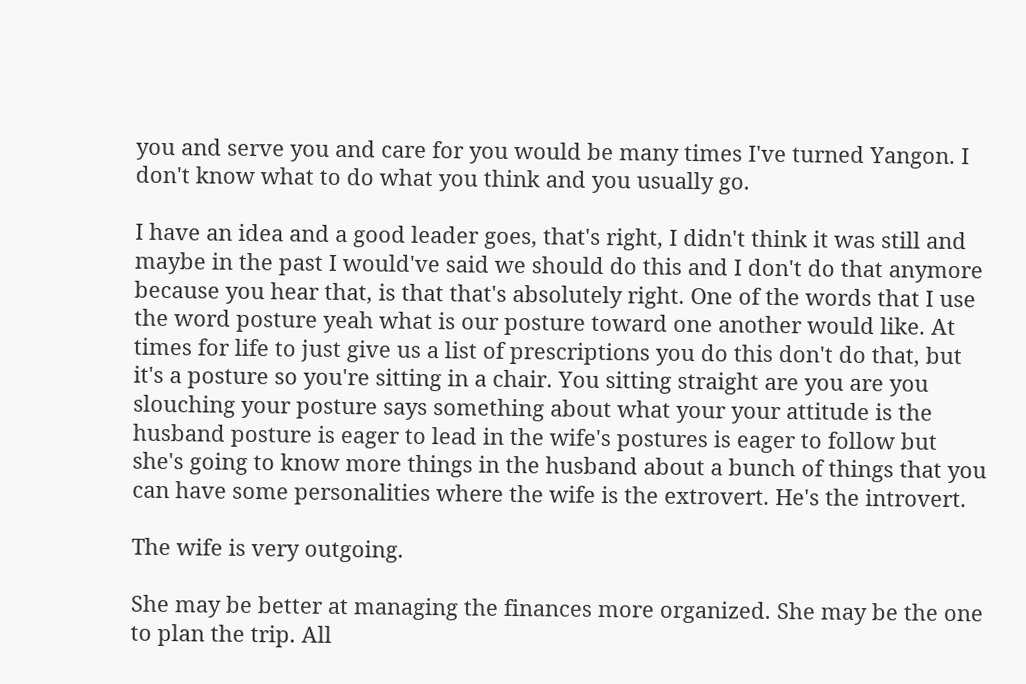you and serve you and care for you would be many times I've turned Yangon. I don't know what to do what you think and you usually go.

I have an idea and a good leader goes, that's right, I didn't think it was still and maybe in the past I would've said we should do this and I don't do that anymore because you hear that, is that that's absolutely right. One of the words that I use the word posture yeah what is our posture toward one another would like. At times for life to just give us a list of prescriptions you do this don't do that, but it's a posture so you're sitting in a chair. You sitting straight are you are you slouching your posture says something about what your your attitude is the husband posture is eager to lead in the wife's postures is eager to follow but she's going to know more things in the husband about a bunch of things that you can have some personalities where the wife is the extrovert. He's the introvert.

The wife is very outgoing.

She may be better at managing the finances more organized. She may be the one to plan the trip. All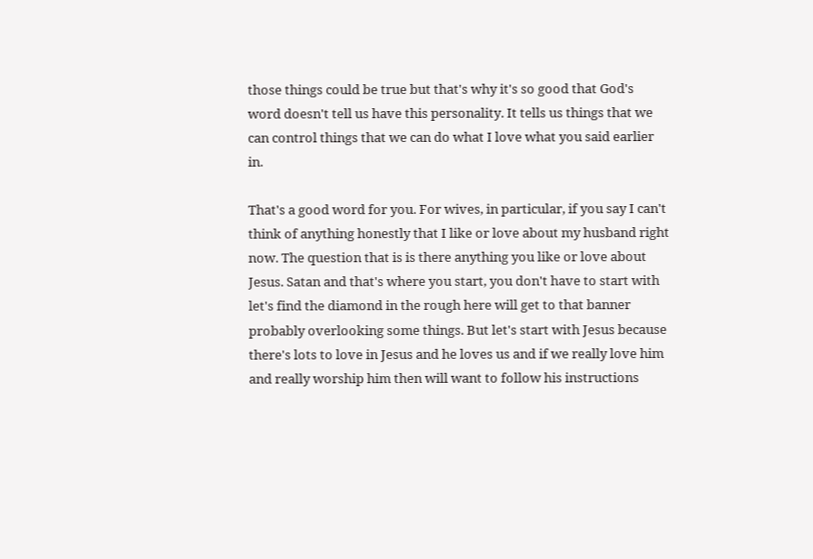those things could be true but that's why it's so good that God's word doesn't tell us have this personality. It tells us things that we can control things that we can do what I love what you said earlier in.

That's a good word for you. For wives, in particular, if you say I can't think of anything honestly that I like or love about my husband right now. The question that is is there anything you like or love about Jesus. Satan and that's where you start, you don't have to start with let's find the diamond in the rough here will get to that banner probably overlooking some things. But let's start with Jesus because there's lots to love in Jesus and he loves us and if we really love him and really worship him then will want to follow his instructions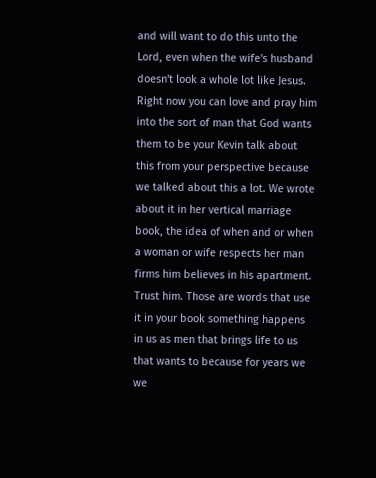and will want to do this unto the Lord, even when the wife's husband doesn't look a whole lot like Jesus. Right now you can love and pray him into the sort of man that God wants them to be your Kevin talk about this from your perspective because we talked about this a lot. We wrote about it in her vertical marriage book, the idea of when and or when a woman or wife respects her man firms him believes in his apartment. Trust him. Those are words that use it in your book something happens in us as men that brings life to us that wants to because for years we we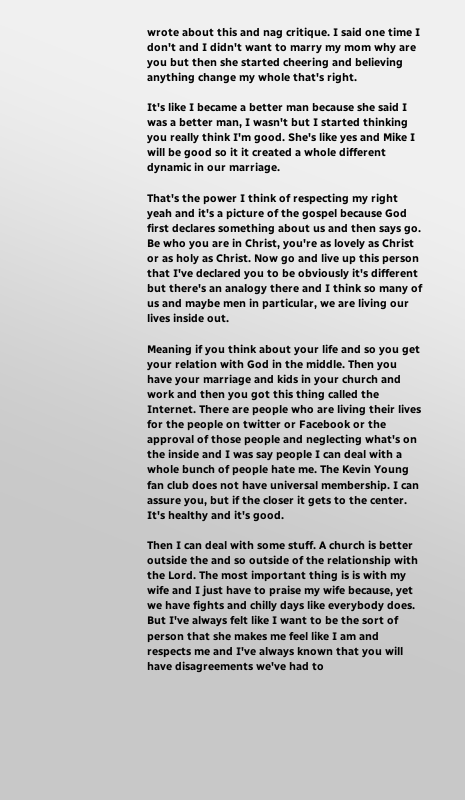wrote about this and nag critique. I said one time I don't and I didn't want to marry my mom why are you but then she started cheering and believing anything change my whole that's right.

It's like I became a better man because she said I was a better man, I wasn't but I started thinking you really think I'm good. She's like yes and Mike I will be good so it it created a whole different dynamic in our marriage.

That's the power I think of respecting my right yeah and it's a picture of the gospel because God first declares something about us and then says go. Be who you are in Christ, you're as lovely as Christ or as holy as Christ. Now go and live up this person that I've declared you to be obviously it's different but there's an analogy there and I think so many of us and maybe men in particular, we are living our lives inside out.

Meaning if you think about your life and so you get your relation with God in the middle. Then you have your marriage and kids in your church and work and then you got this thing called the Internet. There are people who are living their lives for the people on twitter or Facebook or the approval of those people and neglecting what's on the inside and I was say people I can deal with a whole bunch of people hate me. The Kevin Young fan club does not have universal membership. I can assure you, but if the closer it gets to the center. It's healthy and it's good.

Then I can deal with some stuff. A church is better outside the and so outside of the relationship with the Lord. The most important thing is is with my wife and I just have to praise my wife because, yet we have fights and chilly days like everybody does. But I've always felt like I want to be the sort of person that she makes me feel like I am and respects me and I've always known that you will have disagreements we've had to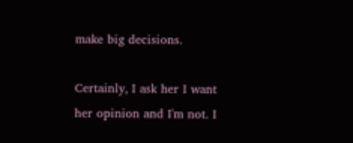make big decisions.

Certainly, I ask her I want her opinion and I'm not. I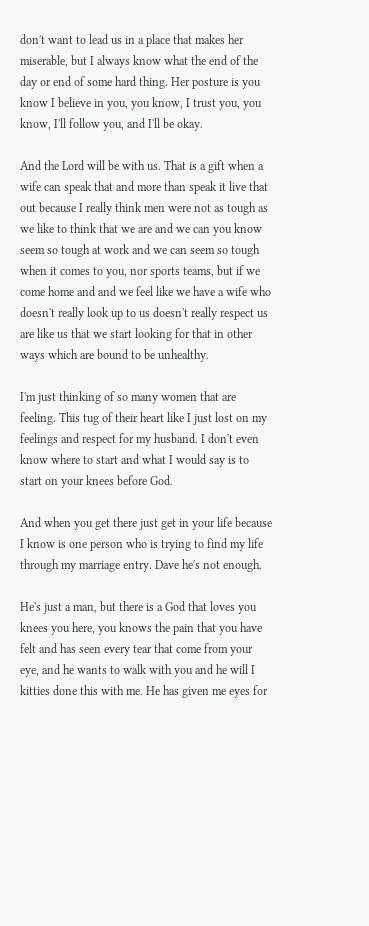don't want to lead us in a place that makes her miserable, but I always know what the end of the day or end of some hard thing. Her posture is you know I believe in you, you know, I trust you, you know, I'll follow you, and I'll be okay.

And the Lord will be with us. That is a gift when a wife can speak that and more than speak it live that out because I really think men were not as tough as we like to think that we are and we can you know seem so tough at work and we can seem so tough when it comes to you, nor sports teams, but if we come home and and we feel like we have a wife who doesn't really look up to us doesn't really respect us are like us that we start looking for that in other ways which are bound to be unhealthy.

I'm just thinking of so many women that are feeling. This tug of their heart like I just lost on my feelings and respect for my husband. I don't even know where to start and what I would say is to start on your knees before God.

And when you get there just get in your life because I know is one person who is trying to find my life through my marriage entry. Dave he's not enough.

He's just a man, but there is a God that loves you knees you here, you knows the pain that you have felt and has seen every tear that come from your eye, and he wants to walk with you and he will I kitties done this with me. He has given me eyes for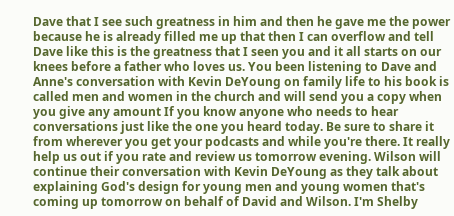Dave that I see such greatness in him and then he gave me the power because he is already filled me up that then I can overflow and tell Dave like this is the greatness that I seen you and it all starts on our knees before a father who loves us. You been listening to Dave and Anne's conversation with Kevin DeYoung on family life to his book is called men and women in the church and will send you a copy when you give any amount If you know anyone who needs to hear conversations just like the one you heard today. Be sure to share it from wherever you get your podcasts and while you're there. It really help us out if you rate and review us tomorrow evening. Wilson will continue their conversation with Kevin DeYoung as they talk about explaining God's design for young men and young women that's coming up tomorrow on behalf of David and Wilson. I'm Shelby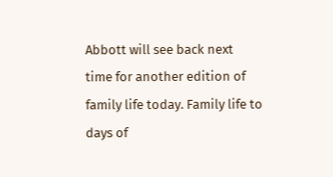Abbott will see back next time for another edition of family life today. Family life to days of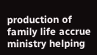production of family life accrue ministry helping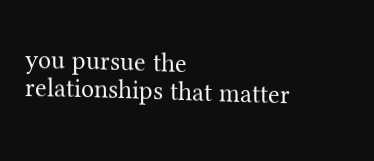you pursue the relationships that matter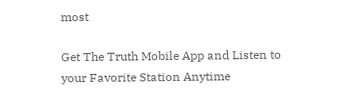most

Get The Truth Mobile App and Listen to your Favorite Station Anytime